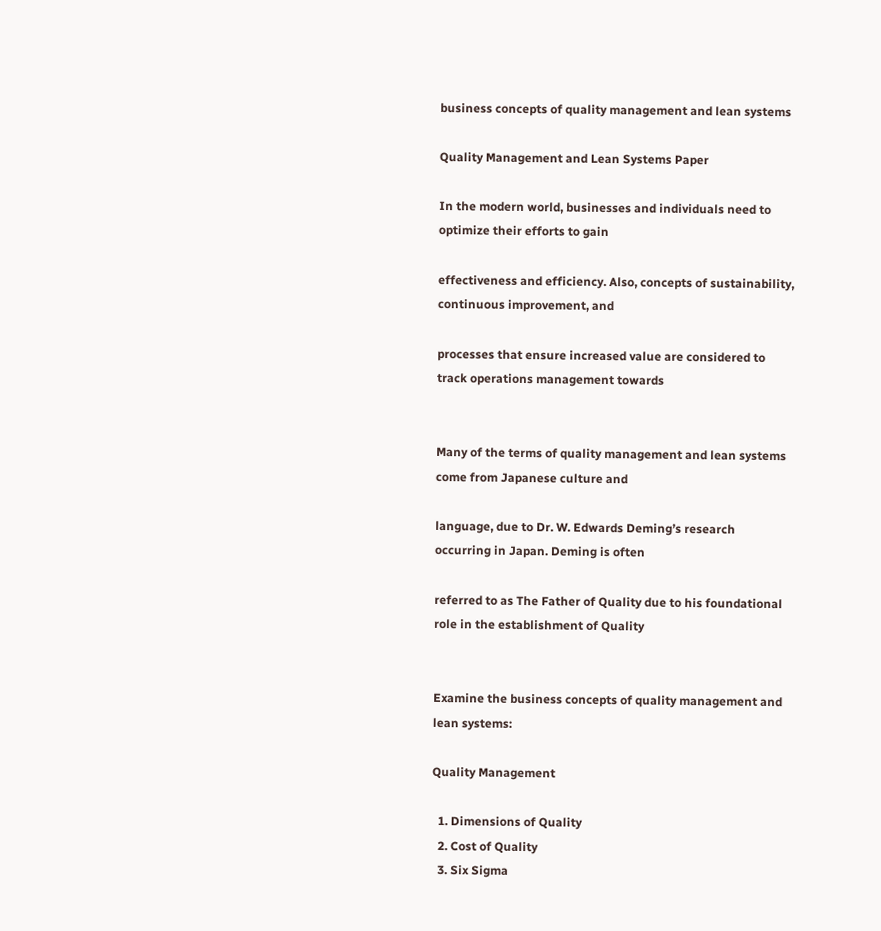business concepts of quality management and lean systems

Quality Management and Lean Systems Paper

In the modern world, businesses and individuals need to optimize their efforts to gain

effectiveness and efficiency. Also, concepts of sustainability, continuous improvement, and

processes that ensure increased value are considered to track operations management towards


Many of the terms of quality management and lean systems come from Japanese culture and

language, due to Dr. W. Edwards Deming’s research occurring in Japan. Deming is often

referred to as The Father of Quality due to his foundational role in the establishment of Quality


Examine the business concepts of quality management and lean systems:

Quality Management

  1. Dimensions of Quality
  2. Cost of Quality
  3. Six Sigma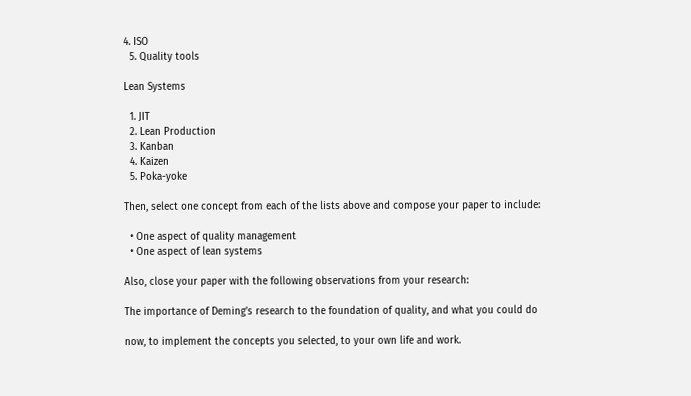4. ISO
  5. Quality tools

Lean Systems

  1. JIT
  2. Lean Production
  3. Kanban
  4. Kaizen
  5. Poka-yoke

Then, select one concept from each of the lists above and compose your paper to include:

  • One aspect of quality management
  • One aspect of lean systems

Also, close your paper with the following observations from your research:

The importance of Deming’s research to the foundation of quality, and what you could do

now, to implement the concepts you selected, to your own life and work.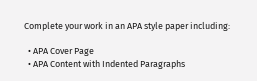Complete your work in an APA style paper including:

  • APA Cover Page
  • APA Content with Indented Paragraphs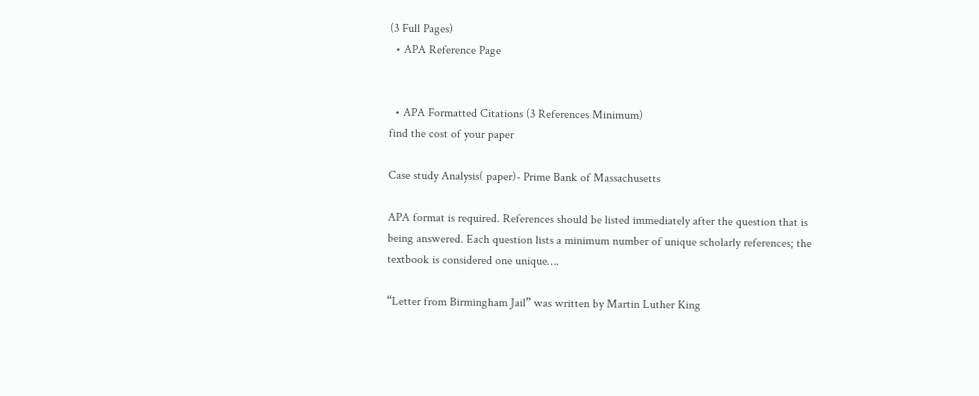(3 Full Pages)
  • APA Reference Page


  • APA Formatted Citations (3 References Minimum)
find the cost of your paper

Case study Analysis( paper)- Prime Bank of Massachusetts

APA format is required. References should be listed immediately after the question that is being answered. Each question lists a minimum number of unique scholarly references; the textbook is considered one unique….

“Letter from Birmingham Jail” was written by Martin Luther King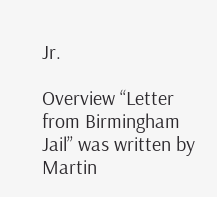Jr.

Overview “Letter from Birmingham Jail” was written by Martin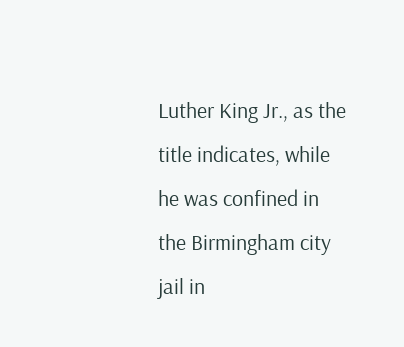Luther King Jr., as the title indicates, while he was confined in the Birmingham city jail in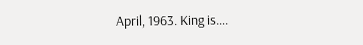April, 1963. King is….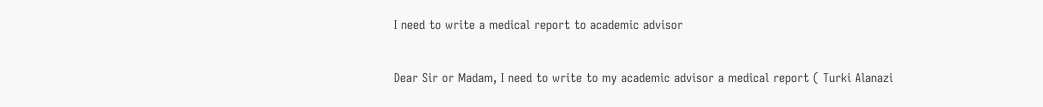I need to write a medical report to academic advisor

Dear Sir or Madam, I need to write to my academic advisor a medical report ( Turki Alanazi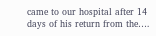came to our hospital after 14 days of his return from the….